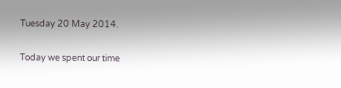Tuesday 20 May 2014.

Today we spent our time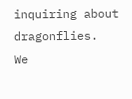inquiring about dragonflies.  We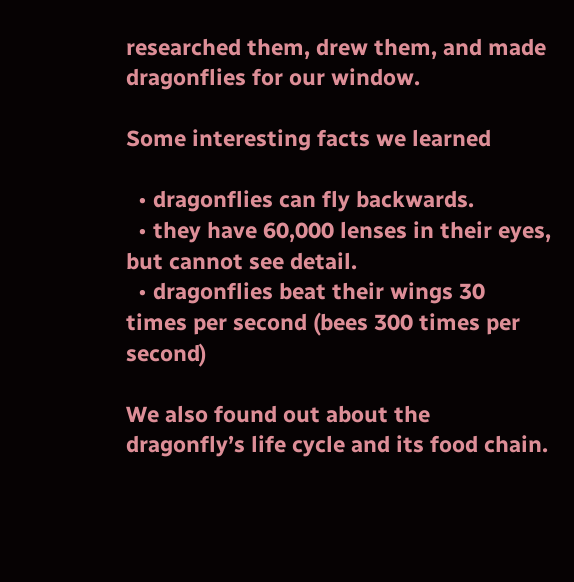researched them, drew them, and made dragonflies for our window.

Some interesting facts we learned

  • dragonflies can fly backwards.
  • they have 60,000 lenses in their eyes, but cannot see detail.
  • dragonflies beat their wings 30 times per second (bees 300 times per second)

We also found out about the dragonfly’s life cycle and its food chain.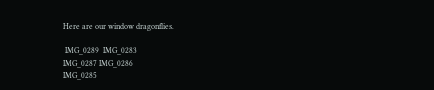Here are our window dragonflies.

 IMG_0289  IMG_0283
IMG_0287 IMG_0286
IMG_0285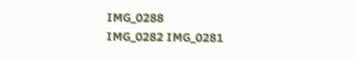IMG_0288
IMG_0282 IMG_0281